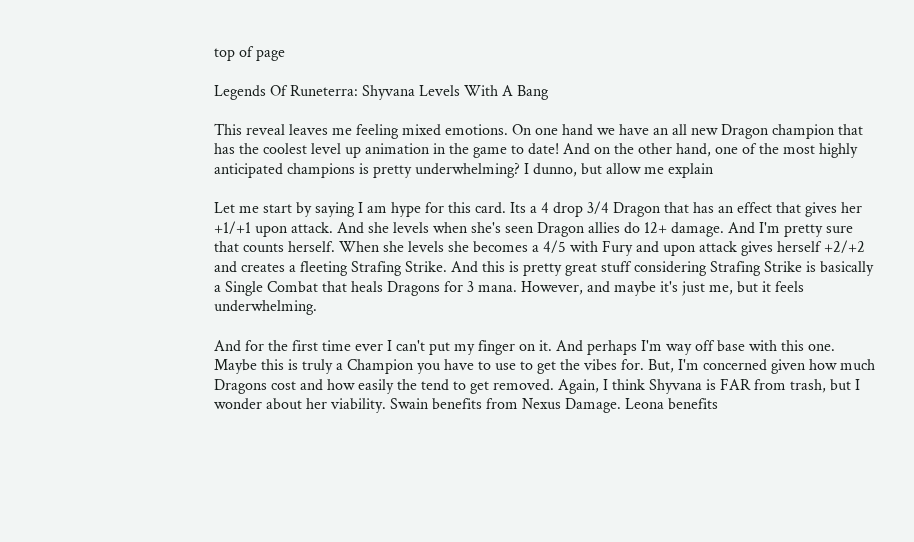top of page

Legends Of Runeterra: Shyvana Levels With A Bang

This reveal leaves me feeling mixed emotions. On one hand we have an all new Dragon champion that has the coolest level up animation in the game to date! And on the other hand, one of the most highly anticipated champions is pretty underwhelming? I dunno, but allow me explain

Let me start by saying I am hype for this card. Its a 4 drop 3/4 Dragon that has an effect that gives her +1/+1 upon attack. And she levels when she's seen Dragon allies do 12+ damage. And I'm pretty sure that counts herself. When she levels she becomes a 4/5 with Fury and upon attack gives herself +2/+2 and creates a fleeting Strafing Strike. And this is pretty great stuff considering Strafing Strike is basically a Single Combat that heals Dragons for 3 mana. However, and maybe it's just me, but it feels underwhelming.

And for the first time ever I can't put my finger on it. And perhaps I'm way off base with this one. Maybe this is truly a Champion you have to use to get the vibes for. But, I'm concerned given how much Dragons cost and how easily the tend to get removed. Again, I think Shyvana is FAR from trash, but I wonder about her viability. Swain benefits from Nexus Damage. Leona benefits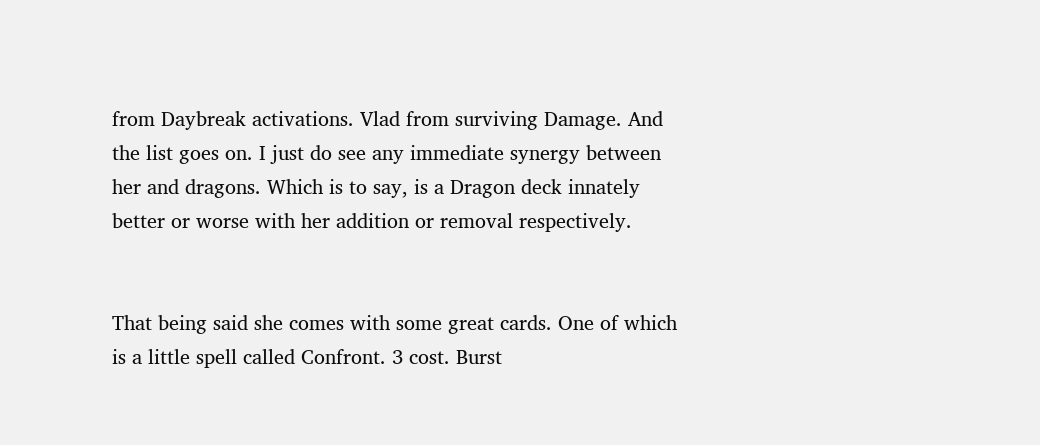from Daybreak activations. Vlad from surviving Damage. And the list goes on. I just do see any immediate synergy between her and dragons. Which is to say, is a Dragon deck innately better or worse with her addition or removal respectively.


That being said she comes with some great cards. One of which is a little spell called Confront. 3 cost. Burst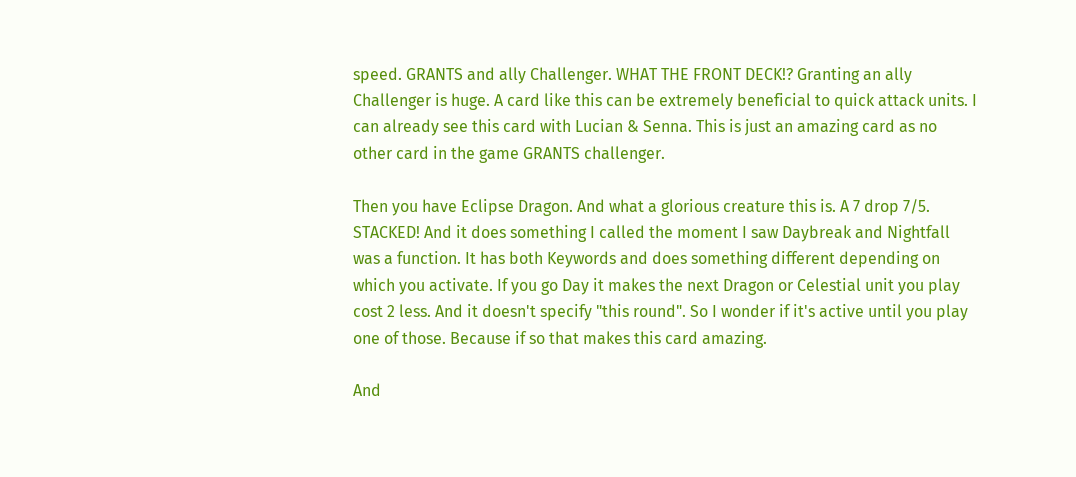speed. GRANTS and ally Challenger. WHAT THE FRONT DECK!? Granting an ally Challenger is huge. A card like this can be extremely beneficial to quick attack units. I can already see this card with Lucian & Senna. This is just an amazing card as no other card in the game GRANTS challenger.

Then you have Eclipse Dragon. And what a glorious creature this is. A 7 drop 7/5. STACKED! And it does something I called the moment I saw Daybreak and Nightfall was a function. It has both Keywords and does something different depending on which you activate. If you go Day it makes the next Dragon or Celestial unit you play cost 2 less. And it doesn't specify "this round". So I wonder if it's active until you play one of those. Because if so that makes this card amazing.

And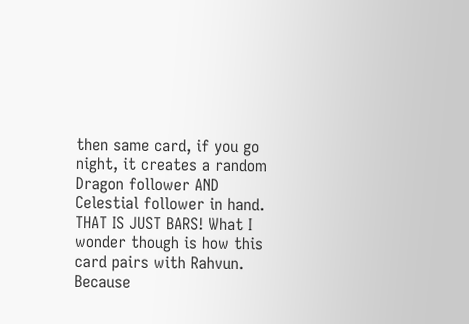then same card, if you go night, it creates a random Dragon follower AND Celestial follower in hand. THAT IS JUST BARS! What I wonder though is how this card pairs with Rahvun. Because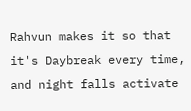Rahvun makes it so that it's Daybreak every time, and night falls activate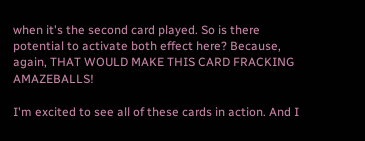when it's the second card played. So is there potential to activate both effect here? Because, again, THAT WOULD MAKE THIS CARD FRACKING AMAZEBALLS!

I'm excited to see all of these cards in action. And I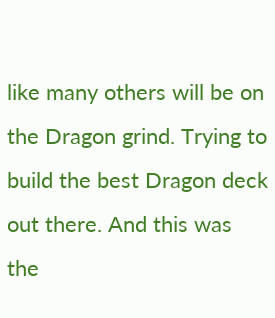like many others will be on the Dragon grind. Trying to build the best Dragon deck out there. And this was the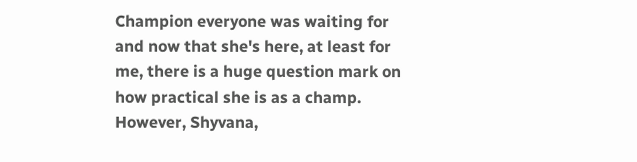Champion everyone was waiting for and now that she's here, at least for me, there is a huge question mark on how practical she is as a champ. However, Shyvana,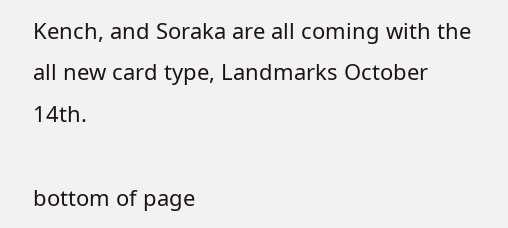Kench, and Soraka are all coming with the all new card type, Landmarks October 14th.

bottom of page